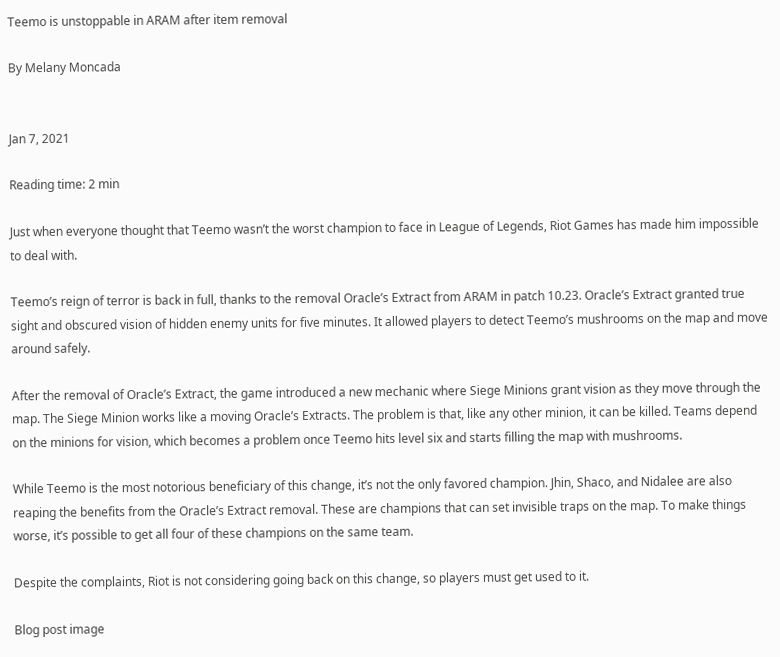Teemo is unstoppable in ARAM after item removal

By Melany Moncada


Jan 7, 2021

Reading time: 2 min

Just when everyone thought that Teemo wasn’t the worst champion to face in League of Legends, Riot Games has made him impossible to deal with.

Teemo’s reign of terror is back in full, thanks to the removal Oracle’s Extract from ARAM in patch 10.23. Oracle’s Extract granted true sight and obscured vision of hidden enemy units for five minutes. It allowed players to detect Teemo’s mushrooms on the map and move around safely.

After the removal of Oracle’s Extract, the game introduced a new mechanic where Siege Minions grant vision as they move through the map. The Siege Minion works like a moving Oracle’s Extracts. The problem is that, like any other minion, it can be killed. Teams depend on the minions for vision, which becomes a problem once Teemo hits level six and starts filling the map with mushrooms.

While Teemo is the most notorious beneficiary of this change, it’s not the only favored champion. Jhin, Shaco, and Nidalee are also reaping the benefits from the Oracle’s Extract removal. These are champions that can set invisible traps on the map. To make things worse, it’s possible to get all four of these champions on the same team.

Despite the complaints, Riot is not considering going back on this change, so players must get used to it.

Blog post image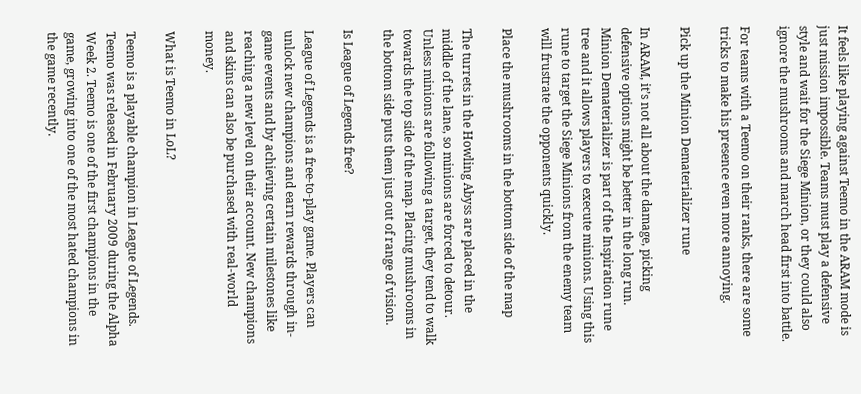It feels like playing against Teemo in the ARAM mode is just mission impossible. Teams must play a defensive style and wait for the Siege Minion, or they could also ignore the mushrooms and march head first into battle.

For teams with a Teemo on their ranks, there are some tricks to make his presence even more annoying.

Pick up the Minion Dematerializer rune

In ARAM, it’s not all about the damage, picking defensive options might be better in the long run. Minion Dematerializer is part of the Inspiration rune tree and it allows players to execute minions. Using this rune to target the Siege Minions from the enemy team will frustrate the opponents quickly.

Place the mushrooms in the bottom side of the map

The turrets in the Howling Abyss are placed in the middle of the lane, so minions are forced to detour. Unless minions are following a target, they tend to walk towards the top side of the map. Placing mushrooms in the bottom side puts them just out of range of vision.

Is League of Legends free?

League of Legends is a free-to-play game. Players can unlock new champions and earn rewards through in-game events and by achieving certain milestones like reaching a new level on their account. New champions and skins can also be purchased with real-world money.

What is Teemo in LoL?

Teemo is a playable champion in League of Legends. Teemo was released in February 2009 during the Alpha Week 2. Teemo is one of the first champions in the game, growing into one of the most hated champions in the game recently.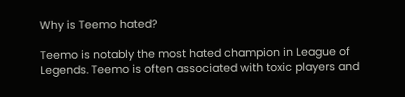Why is Teemo hated?

Teemo is notably the most hated champion in League of Legends. Teemo is often associated with toxic players and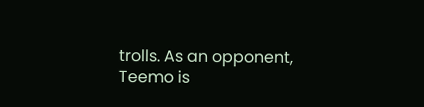trolls. As an opponent, Teemo is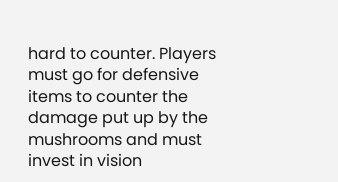hard to counter. Players must go for defensive items to counter the damage put up by the mushrooms and must invest in vision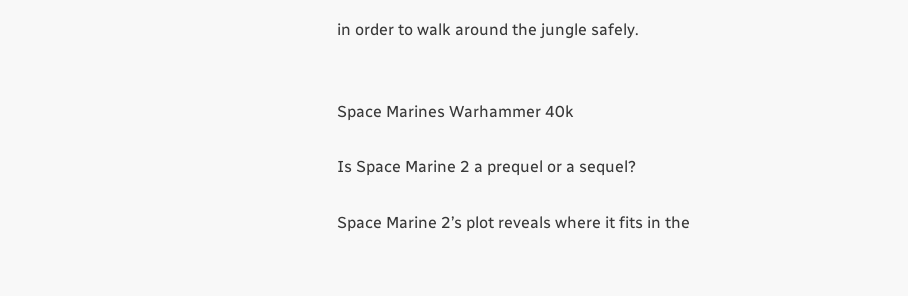in order to walk around the jungle safely.


Space Marines Warhammer 40k

Is Space Marine 2 a prequel or a sequel?

Space Marine 2’s plot reveals where it fits in the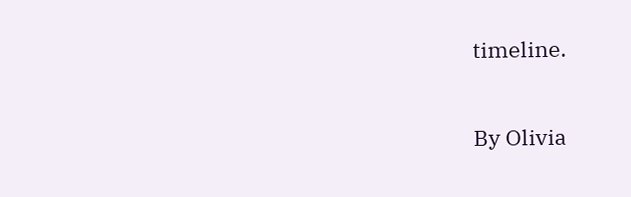timeline.

By Olivia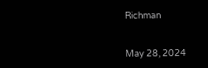Richman


May 28, 2024